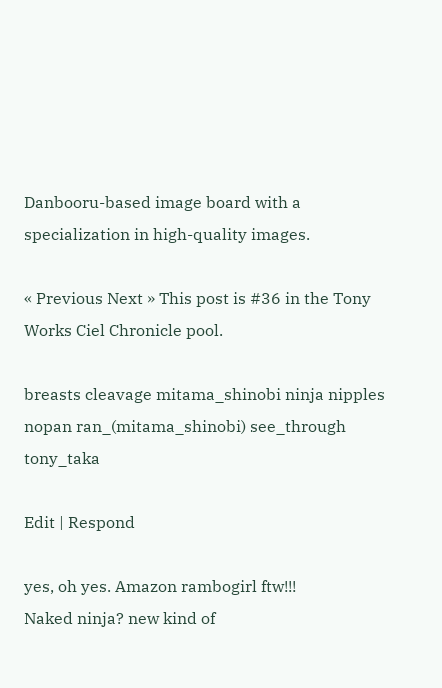Danbooru-based image board with a specialization in high-quality images.

« Previous Next » This post is #36 in the Tony Works Ciel Chronicle pool.

breasts cleavage mitama_shinobi ninja nipples nopan ran_(mitama_shinobi) see_through tony_taka

Edit | Respond

yes, oh yes. Amazon rambogirl ftw!!!
Naked ninja? new kind of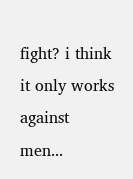fight? i think it only works against men...